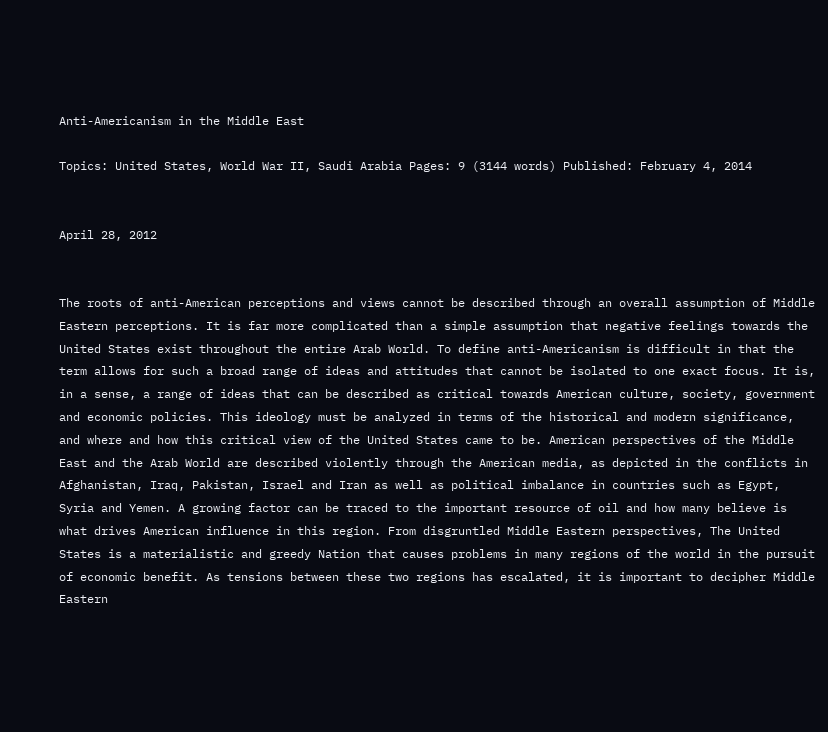Anti-Americanism in the Middle East

Topics: United States, World War II, Saudi Arabia Pages: 9 (3144 words) Published: February 4, 2014


April 28, 2012


The roots of anti-American perceptions and views cannot be described through an overall assumption of Middle Eastern perceptions. It is far more complicated than a simple assumption that negative feelings towards the United States exist throughout the entire Arab World. To define anti-Americanism is difficult in that the term allows for such a broad range of ideas and attitudes that cannot be isolated to one exact focus. It is, in a sense, a range of ideas that can be described as critical towards American culture, society, government and economic policies. This ideology must be analyzed in terms of the historical and modern significance, and where and how this critical view of the United States came to be. American perspectives of the Middle East and the Arab World are described violently through the American media, as depicted in the conflicts in Afghanistan, Iraq, Pakistan, Israel and Iran as well as political imbalance in countries such as Egypt, Syria and Yemen. A growing factor can be traced to the important resource of oil and how many believe is what drives American influence in this region. From disgruntled Middle Eastern perspectives, The United States is a materialistic and greedy Nation that causes problems in many regions of the world in the pursuit of economic benefit. As tensions between these two regions has escalated, it is important to decipher Middle Eastern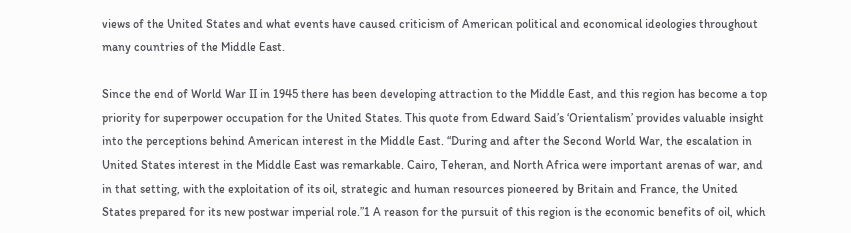views of the United States and what events have caused criticism of American political and economical ideologies throughout many countries of the Middle East.

Since the end of World War II in 1945 there has been developing attraction to the Middle East, and this region has become a top priority for superpower occupation for the United States. This quote from Edward Said’s ‘Orientalism’ provides valuable insight into the perceptions behind American interest in the Middle East. “During and after the Second World War, the escalation in United States interest in the Middle East was remarkable. Cairo, Teheran, and North Africa were important arenas of war, and in that setting, with the exploitation of its oil, strategic and human resources pioneered by Britain and France, the United States prepared for its new postwar imperial role.”1 A reason for the pursuit of this region is the economic benefits of oil, which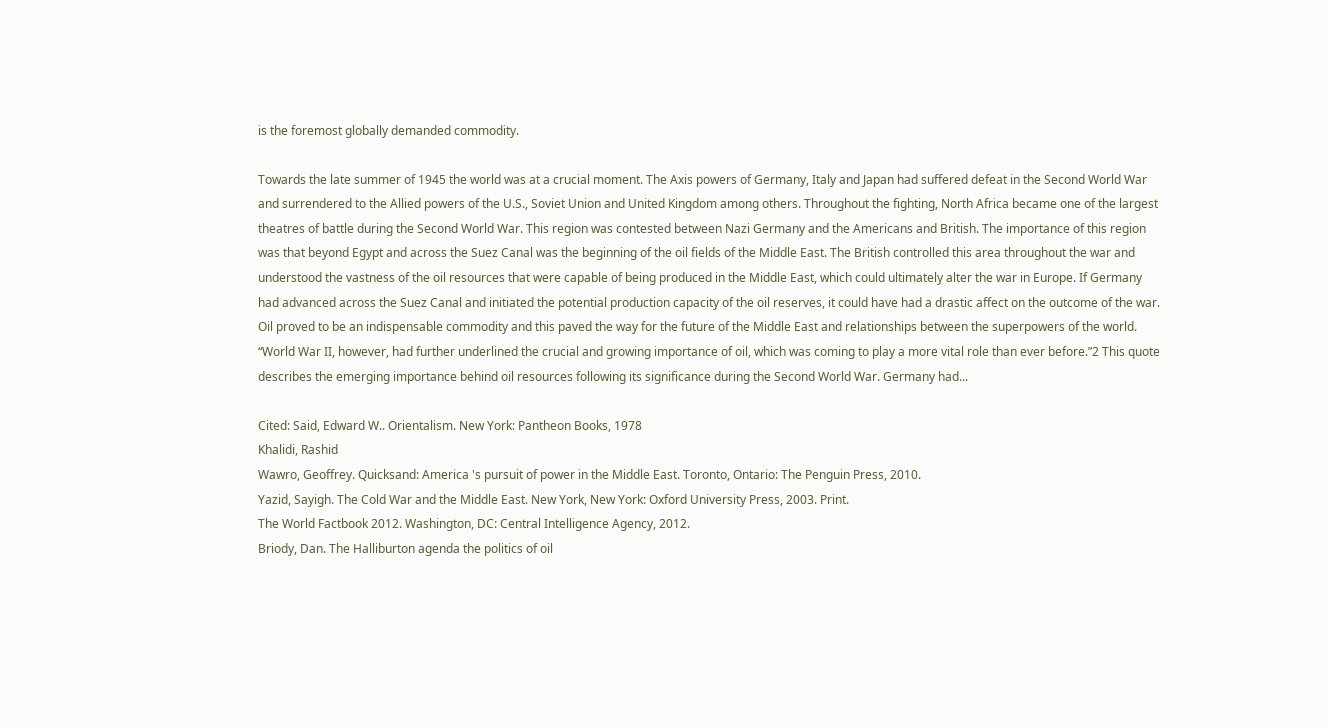is the foremost globally demanded commodity.

Towards the late summer of 1945 the world was at a crucial moment. The Axis powers of Germany, Italy and Japan had suffered defeat in the Second World War and surrendered to the Allied powers of the U.S., Soviet Union and United Kingdom among others. Throughout the fighting, North Africa became one of the largest theatres of battle during the Second World War. This region was contested between Nazi Germany and the Americans and British. The importance of this region was that beyond Egypt and across the Suez Canal was the beginning of the oil fields of the Middle East. The British controlled this area throughout the war and understood the vastness of the oil resources that were capable of being produced in the Middle East, which could ultimately alter the war in Europe. If Germany had advanced across the Suez Canal and initiated the potential production capacity of the oil reserves, it could have had a drastic affect on the outcome of the war. Oil proved to be an indispensable commodity and this paved the way for the future of the Middle East and relationships between the superpowers of the world. “World War II, however, had further underlined the crucial and growing importance of oil, which was coming to play a more vital role than ever before.”2 This quote describes the emerging importance behind oil resources following its significance during the Second World War. Germany had...

Cited: Said, Edward W.. Orientalism. New York: Pantheon Books, 1978
Khalidi, Rashid
Wawro, Geoffrey. Quicksand: America 's pursuit of power in the Middle East. Toronto, Ontario: The Penguin Press, 2010.
Yazid, Sayigh. The Cold War and the Middle East. New York, New York: Oxford University Press, 2003. Print.
The World Factbook 2012. Washington, DC: Central Intelligence Agency, 2012.
Briody, Dan. The Halliburton agenda the politics of oil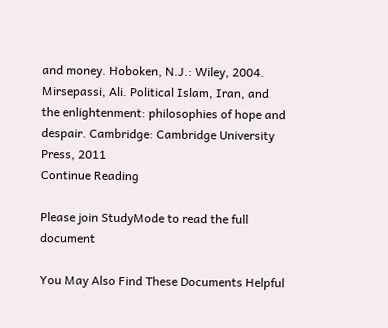and money. Hoboken, N.J.: Wiley, 2004.
Mirsepassi, Ali. Political Islam, Iran, and the enlightenment: philosophies of hope and despair. Cambridge: Cambridge University Press, 2011
Continue Reading

Please join StudyMode to read the full document

You May Also Find These Documents Helpful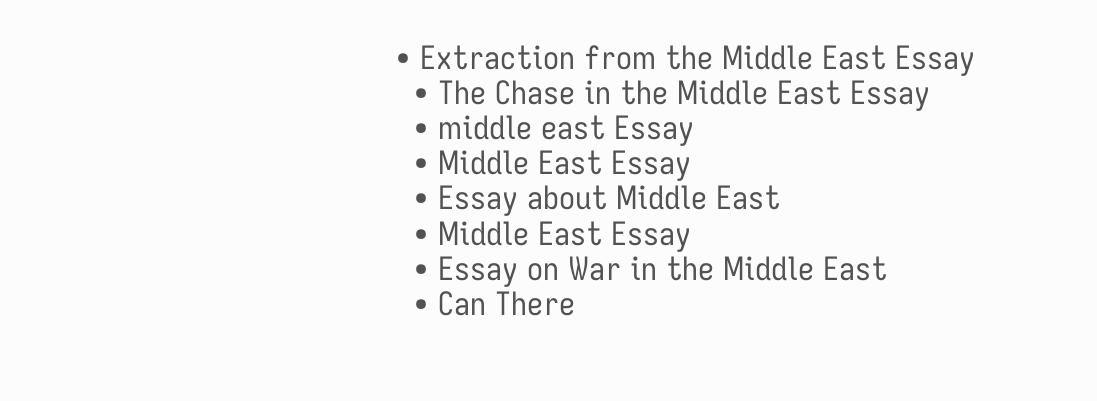• Extraction from the Middle East Essay
  • The Chase in the Middle East Essay
  • middle east Essay
  • Middle East Essay
  • Essay about Middle East
  • Middle East Essay
  • Essay on War in the Middle East
  • Can There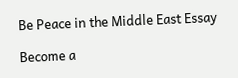Be Peace in the Middle East Essay

Become a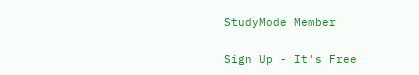StudyMode Member

Sign Up - It's Free